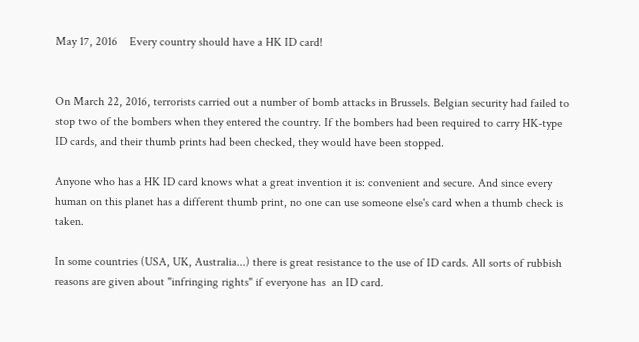May 17, 2016    Every country should have a HK ID card!


On March 22, 2016, terrorists carried out a number of bomb attacks in Brussels. Belgian security had failed to stop two of the bombers when they entered the country. If the bombers had been required to carry HK-type ID cards, and their thumb prints had been checked, they would have been stopped.

Anyone who has a HK ID card knows what a great invention it is: convenient and secure. And since every human on this planet has a different thumb print, no one can use someone else's card when a thumb check is taken.

In some countries (USA, UK, Australia...) there is great resistance to the use of ID cards. All sorts of rubbish reasons are given about "infringing rights" if everyone has  an ID card.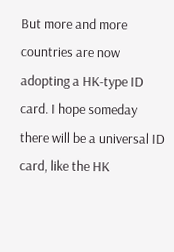But more and more countries are now adopting a HK-type ID card. I hope someday there will be a universal ID card, like the HK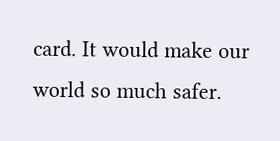card. It would make our world so much safer.